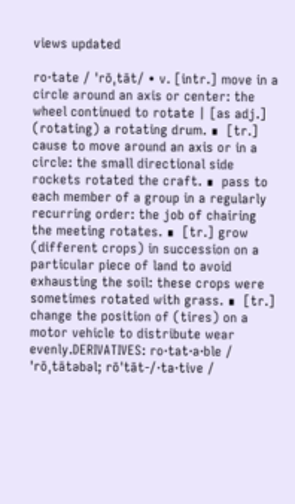views updated

ro·tate / ˈrōˌtāt/ • v. [intr.] move in a circle around an axis or center: the wheel continued to rotate | [as adj.] (rotating) a rotating drum. ∎  [tr.] cause to move around an axis or in a circle: the small directional side rockets rotated the craft. ∎  pass to each member of a group in a regularly recurring order: the job of chairing the meeting rotates. ∎  [tr.] grow (different crops) in succession on a particular piece of land to avoid exhausting the soil: these crops were sometimes rotated with grass. ∎  [tr.] change the position of (tires) on a motor vehicle to distribute wear evenly.DERIVATIVES: ro·tat·a·ble / ˈrōˌtātəbəl; rōˈtāt-/·ta·tive /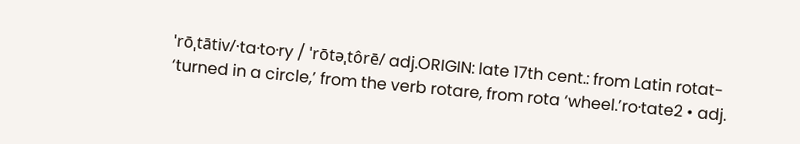ˈrōˌtātiv/·ta·to·ry / ˈrōtəˌtôrē/ adj.ORIGIN: late 17th cent.: from Latin rotat- ‘turned in a circle,’ from the verb rotare, from rota ‘wheel.’ro·tate2 • adj.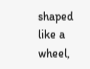shaped like a wheel,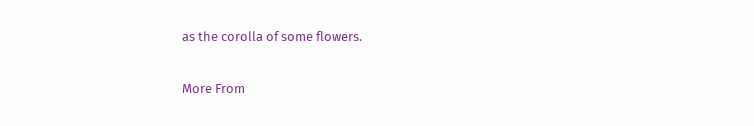as the corolla of some flowers.

More From